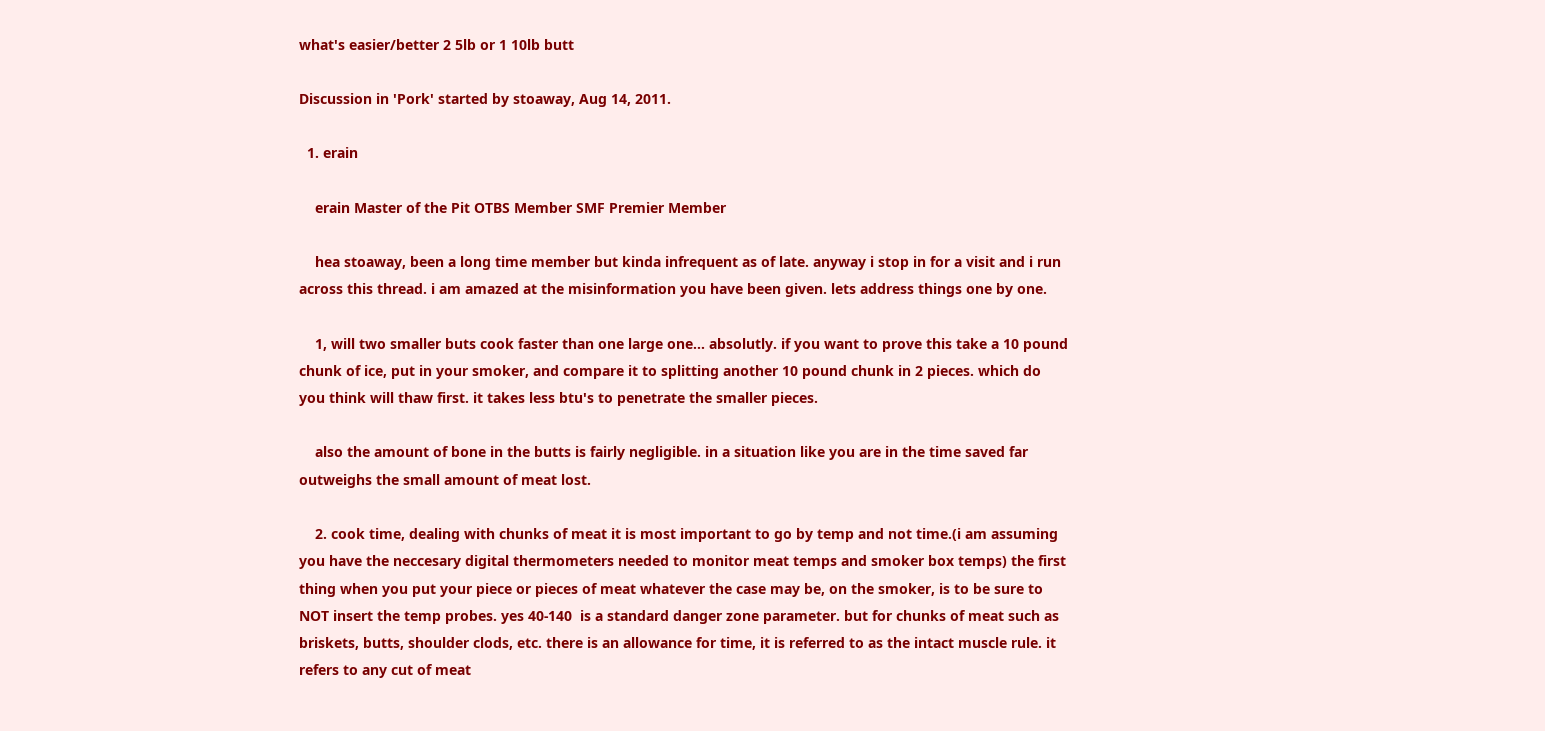what's easier/better 2 5lb or 1 10lb butt

Discussion in 'Pork' started by stoaway, Aug 14, 2011.

  1. erain

    erain Master of the Pit OTBS Member SMF Premier Member

    hea stoaway, been a long time member but kinda infrequent as of late. anyway i stop in for a visit and i run across this thread. i am amazed at the misinformation you have been given. lets address things one by one.

    1, will two smaller buts cook faster than one large one... absolutly. if you want to prove this take a 10 pound chunk of ice, put in your smoker, and compare it to splitting another 10 pound chunk in 2 pieces. which do you think will thaw first. it takes less btu's to penetrate the smaller pieces.

    also the amount of bone in the butts is fairly negligible. in a situation like you are in the time saved far outweighs the small amount of meat lost.

    2. cook time, dealing with chunks of meat it is most important to go by temp and not time.(i am assuming you have the neccesary digital thermometers needed to monitor meat temps and smoker box temps) the first thing when you put your piece or pieces of meat whatever the case may be, on the smoker, is to be sure to NOT insert the temp probes. yes 40-140  is a standard danger zone parameter. but for chunks of meat such as briskets, butts, shoulder clods, etc. there is an allowance for time, it is referred to as the intact muscle rule. it refers to any cut of meat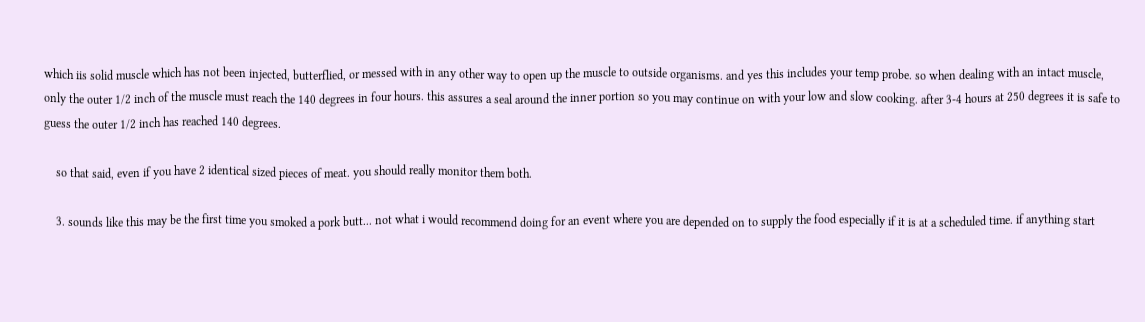which iis solid muscle which has not been injected, butterflied, or messed with in any other way to open up the muscle to outside organisms. and yes this includes your temp probe. so when dealing with an intact muscle, only the outer 1/2 inch of the muscle must reach the 140 degrees in four hours. this assures a seal around the inner portion so you may continue on with your low and slow cooking. after 3-4 hours at 250 degrees it is safe to guess the outer 1/2 inch has reached 140 degrees.

    so that said, even if you have 2 identical sized pieces of meat. you should really monitor them both.

    3. sounds like this may be the first time you smoked a pork butt... not what i would recommend doing for an event where you are depended on to supply the food especially if it is at a scheduled time. if anything start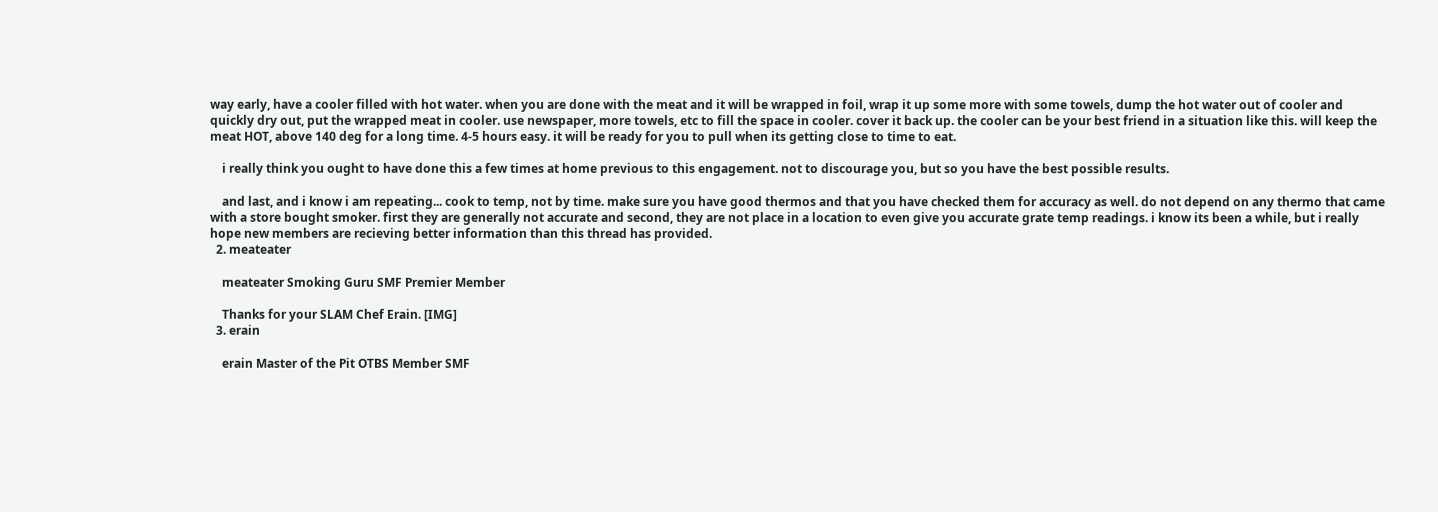way early, have a cooler filled with hot water. when you are done with the meat and it will be wrapped in foil, wrap it up some more with some towels, dump the hot water out of cooler and quickly dry out, put the wrapped meat in cooler. use newspaper, more towels, etc to fill the space in cooler. cover it back up. the cooler can be your best friend in a situation like this. will keep the meat HOT, above 140 deg for a long time. 4-5 hours easy. it will be ready for you to pull when its getting close to time to eat.

    i really think you ought to have done this a few times at home previous to this engagement. not to discourage you, but so you have the best possible results.

    and last, and i know i am repeating... cook to temp, not by time. make sure you have good thermos and that you have checked them for accuracy as well. do not depend on any thermo that came with a store bought smoker. first they are generally not accurate and second, they are not place in a location to even give you accurate grate temp readings. i know its been a while, but i really hope new members are recieving better information than this thread has provided.
  2. meateater

    meateater Smoking Guru SMF Premier Member

    Thanks for your SLAM Chef Erain. [IMG]
  3. erain

    erain Master of the Pit OTBS Member SMF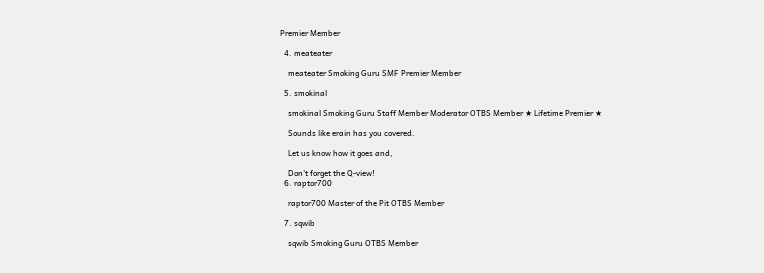Premier Member

  4. meateater

    meateater Smoking Guru SMF Premier Member

  5. smokinal

    smokinal Smoking Guru Staff Member Moderator OTBS Member ★ Lifetime Premier ★

    Sounds like erain has you covered.

    Let us know how it goes and,

    Don't forget the Q-view!
  6. raptor700

    raptor700 Master of the Pit OTBS Member

  7. sqwib

    sqwib Smoking Guru OTBS Member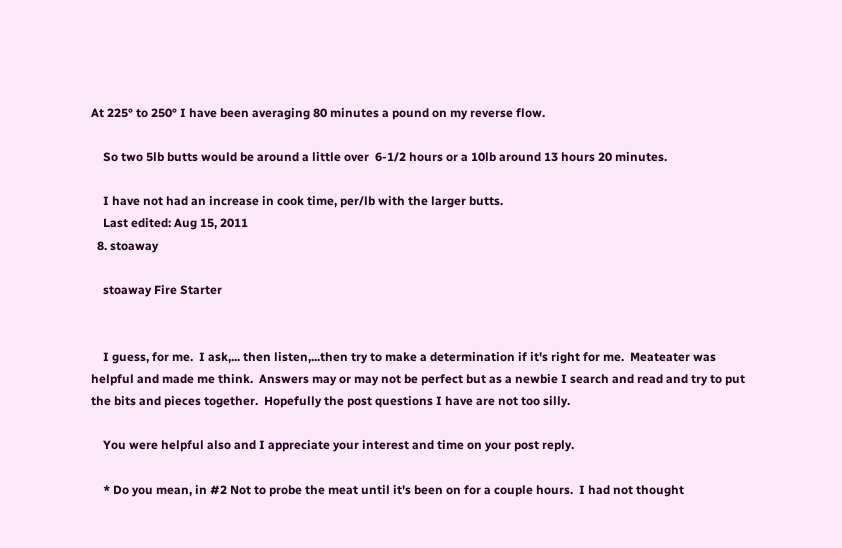At 225° to 250° I have been averaging 80 minutes a pound on my reverse flow.

    So two 5lb butts would be around a little over  6-1/2 hours or a 10lb around 13 hours 20 minutes.

    I have not had an increase in cook time, per/lb with the larger butts.
    Last edited: Aug 15, 2011
  8. stoaway

    stoaway Fire Starter


    I guess, for me.  I ask,... then listen,...then try to make a determination if it's right for me.  Meateater was helpful and made me think.  Answers may or may not be perfect but as a newbie I search and read and try to put the bits and pieces together.  Hopefully the post questions I have are not too silly.

    You were helpful also and I appreciate your interest and time on your post reply.

    * Do you mean, in #2 Not to probe the meat until it's been on for a couple hours.  I had not thought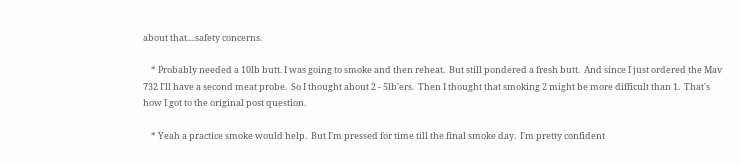about that....safety concerns.

    * Probably needed a 10lb butt. I was going to smoke and then reheat.  But still pondered a fresh butt.  And since I just ordered the Mav 732 I'll have a second meat probe.  So I thought about 2 - 5lb'ers.  Then I thought that smoking 2 might be more difficult than 1.  That's how I got to the original post question.

    * Yeah a practice smoke would help.  But I'm pressed for time till the final smoke day.  I'm pretty confident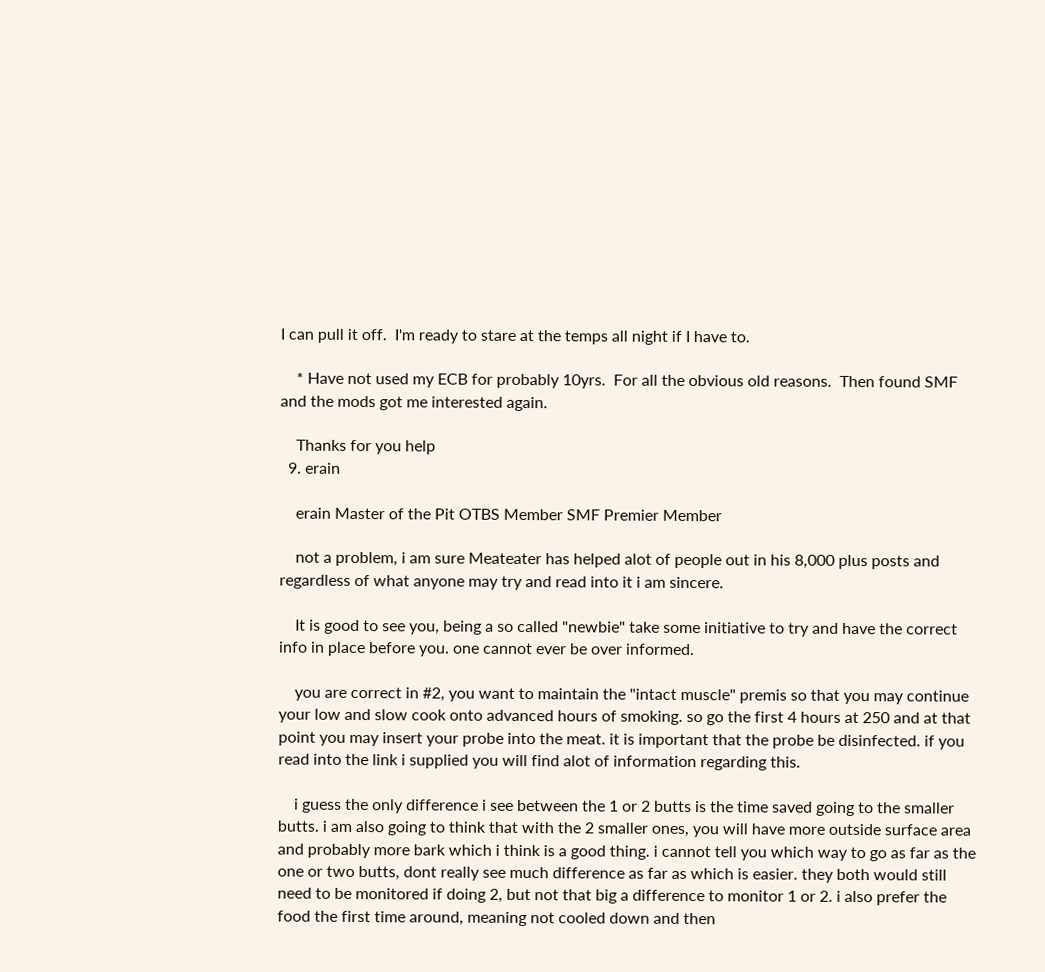I can pull it off.  I'm ready to stare at the temps all night if I have to.

    * Have not used my ECB for probably 10yrs.  For all the obvious old reasons.  Then found SMF and the mods got me interested again.

    Thanks for you help
  9. erain

    erain Master of the Pit OTBS Member SMF Premier Member

    not a problem, i am sure Meateater has helped alot of people out in his 8,000 plus posts and regardless of what anyone may try and read into it i am sincere.

    It is good to see you, being a so called "newbie" take some initiative to try and have the correct info in place before you. one cannot ever be over informed.

    you are correct in #2, you want to maintain the "intact muscle" premis so that you may continue your low and slow cook onto advanced hours of smoking. so go the first 4 hours at 250 and at that point you may insert your probe into the meat. it is important that the probe be disinfected. if you read into the link i supplied you will find alot of information regarding this.

    i guess the only difference i see between the 1 or 2 butts is the time saved going to the smaller butts. i am also going to think that with the 2 smaller ones, you will have more outside surface area and probably more bark which i think is a good thing. i cannot tell you which way to go as far as the one or two butts, dont really see much difference as far as which is easier. they both would still need to be monitored if doing 2, but not that big a difference to monitor 1 or 2. i also prefer the food the first time around, meaning not cooled down and then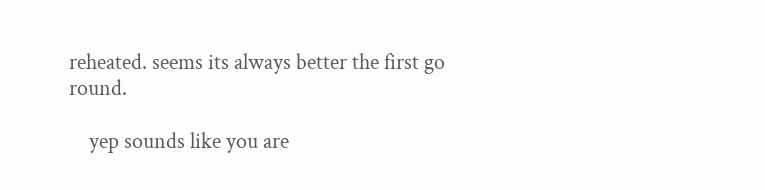reheated. seems its always better the first go round.

    yep sounds like you are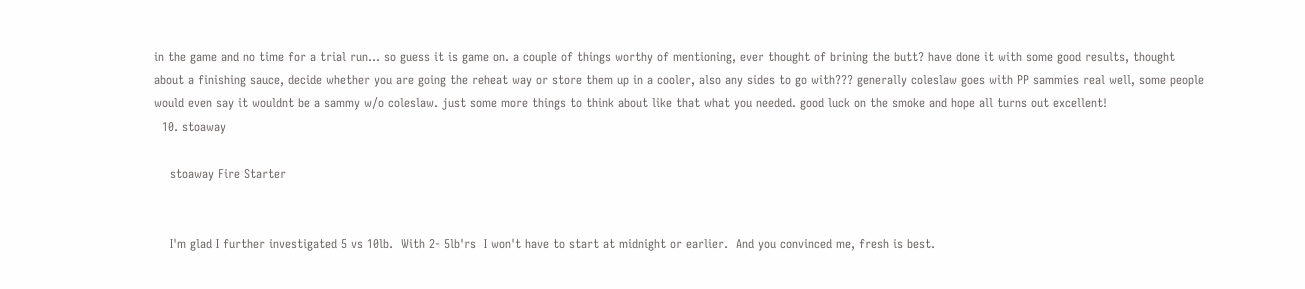in the game and no time for a trial run... so guess it is game on. a couple of things worthy of mentioning, ever thought of brining the butt? have done it with some good results, thought about a finishing sauce, decide whether you are going the reheat way or store them up in a cooler, also any sides to go with??? generally coleslaw goes with PP sammies real well, some people would even say it wouldnt be a sammy w/o coleslaw. just some more things to think about like that what you needed. good luck on the smoke and hope all turns out excellent!
  10. stoaway

    stoaway Fire Starter


    I'm glad I further investigated 5 vs 10lb.  With 2- 5lb'rs  I won't have to start at midnight or earlier.  And you convinced me, fresh is best.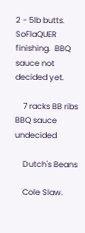2 - 5lb butts.  SoFlaQUER finishing.  BBQ sauce not decided yet.

    7 racks BB ribs  BBQ sauce undecided

    Dutch's Beans

    Cole Slaw.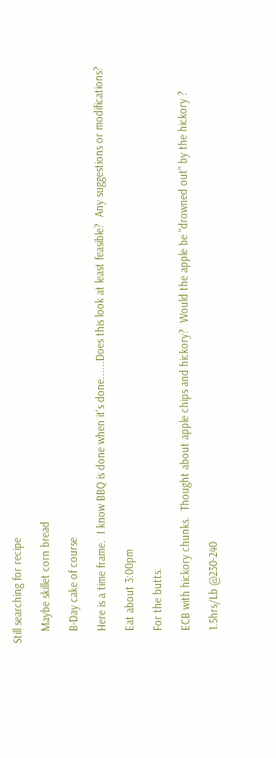Still searching for recipe

    Maybe skillet corn bread

    B-Day cake of course

    Here is a time frame.  I know BBQ is done when it's done......Does this look at least feasible?  Any suggestions or modifications?

    Eat about 3:00pm

    For the butts.

    ECB with hickory chunks.  Thought about apple chips and hickory?  Would the apple be "drowned out" by the hickory ?

    1.5hrs/Lb @230-240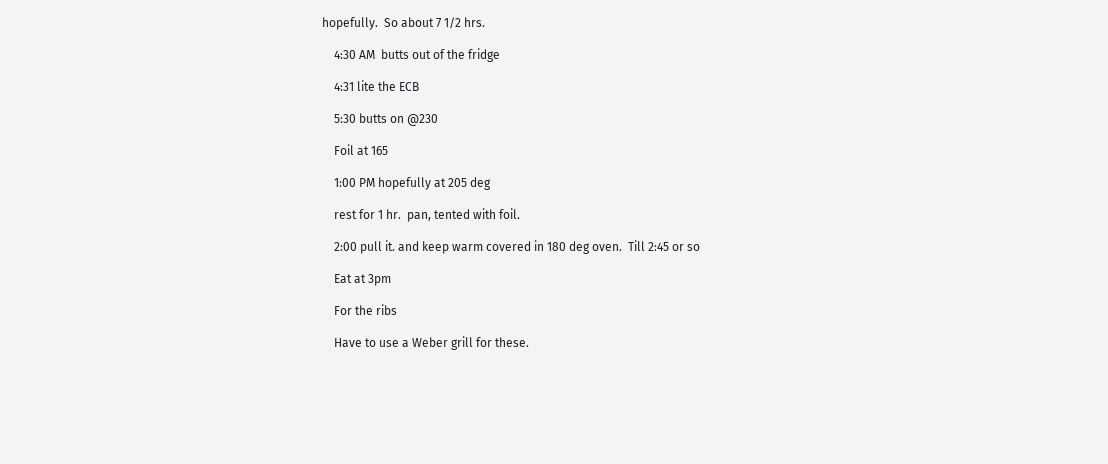hopefully.  So about 7 1/2 hrs.

    4:30 AM  butts out of the fridge

    4:31 lite the ECB

    5:30 butts on @230

    Foil at 165

    1:00 PM hopefully at 205 deg

    rest for 1 hr.  pan, tented with foil.

    2:00 pull it. and keep warm covered in 180 deg oven.  Till 2:45 or so

    Eat at 3pm

    For the ribs

    Have to use a Weber grill for these.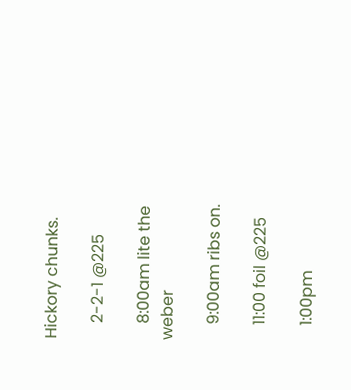Hickory chunks.

    2-2-1 @225

    8:00am lite the weber

    9:00am ribs on.

    11:00 foil @225

    1:00pm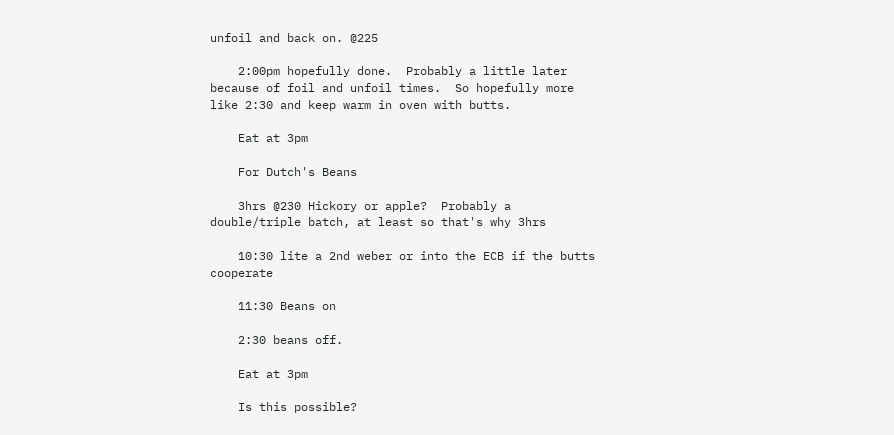unfoil and back on. @225

    2:00pm hopefully done.  Probably a little later because of foil and unfoil times.  So hopefully more like 2:30 and keep warm in oven with butts.

    Eat at 3pm

    For Dutch's Beans

    3hrs @230 Hickory or apple?  Probably a double/triple batch, at least so that's why 3hrs

    10:30 lite a 2nd weber or into the ECB if the butts cooperate

    11:30 Beans on

    2:30 beans off.

    Eat at 3pm

    Is this possible?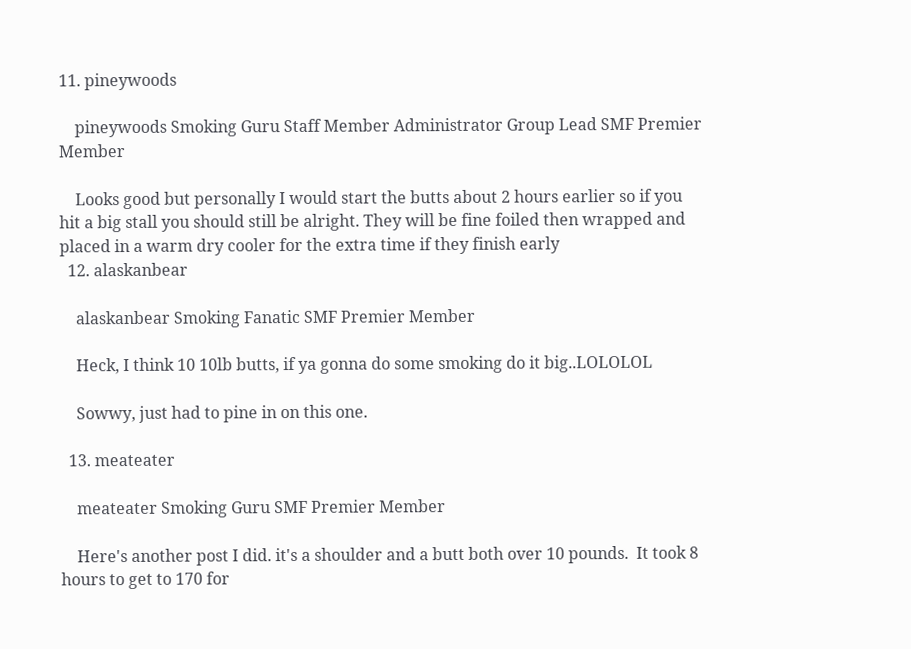11. pineywoods

    pineywoods Smoking Guru Staff Member Administrator Group Lead SMF Premier Member

    Looks good but personally I would start the butts about 2 hours earlier so if you hit a big stall you should still be alright. They will be fine foiled then wrapped and placed in a warm dry cooler for the extra time if they finish early
  12. alaskanbear

    alaskanbear Smoking Fanatic SMF Premier Member

    Heck, I think 10 10lb butts, if ya gonna do some smoking do it big..LOLOLOL

    Sowwy, just had to pine in on this one.

  13. meateater

    meateater Smoking Guru SMF Premier Member

    Here's another post I did. it's a shoulder and a butt both over 10 pounds.  It took 8 hours to get to 170 for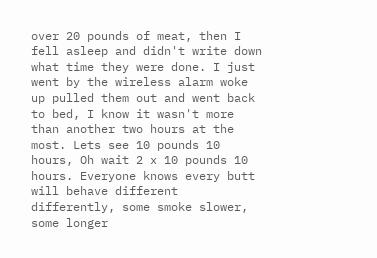over 20 pounds of meat, then I fell asleep and didn't write down what time they were done. I just went by the wireless alarm woke up pulled them out and went back to bed, I know it wasn't more than another two hours at the most. Lets see 10 pounds 10 hours, Oh wait 2 x 10 pounds 10 hours. Everyone knows every butt will behave different differently, some smoke slower, some longer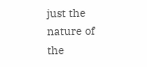just the nature of the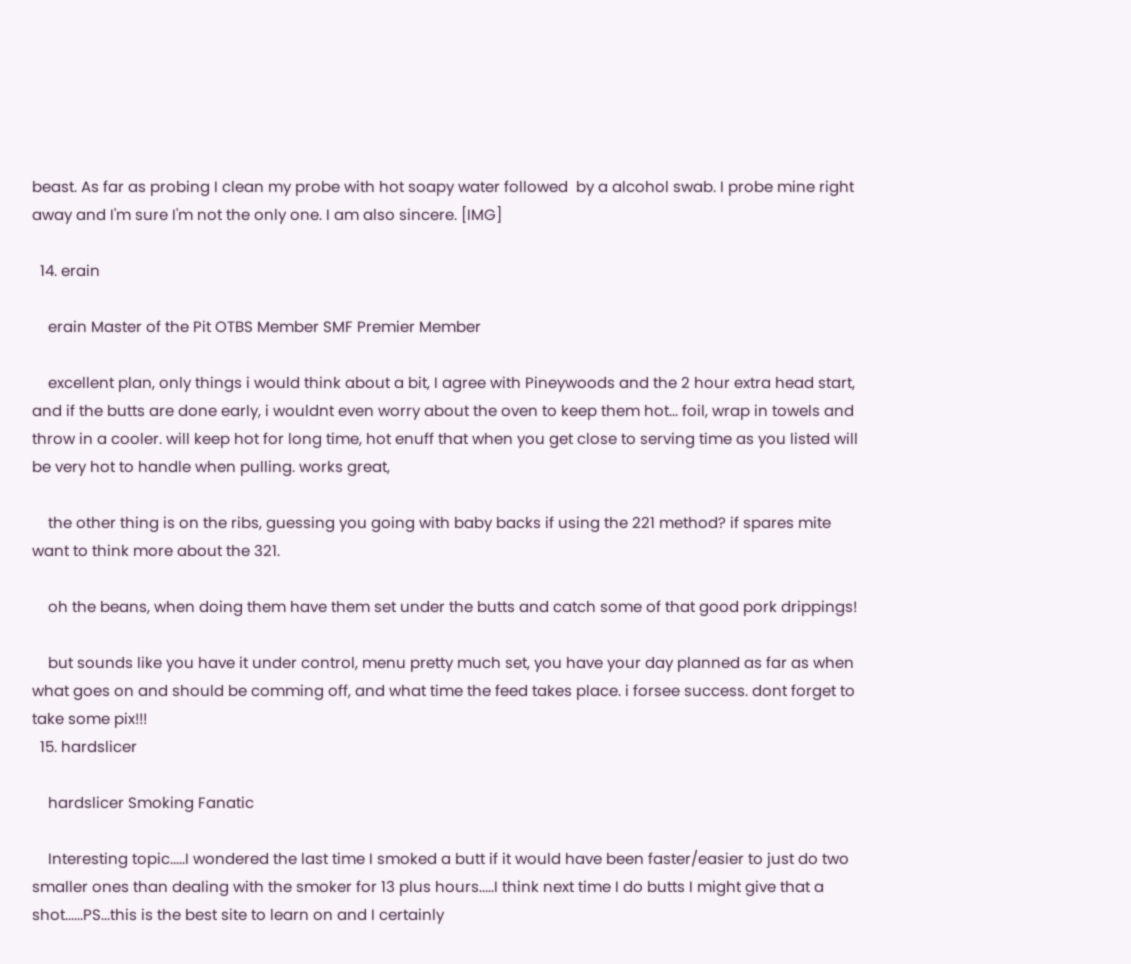beast. As far as probing I clean my probe with hot soapy water followed  by a alcohol swab. I probe mine right away and I'm sure I'm not the only one. I am also sincere. [IMG]

  14. erain

    erain Master of the Pit OTBS Member SMF Premier Member

    excellent plan, only things i would think about a bit, I agree with Pineywoods and the 2 hour extra head start, and if the butts are done early, i wouldnt even worry about the oven to keep them hot... foil, wrap in towels and throw in a cooler. will keep hot for long time, hot enuff that when you get close to serving time as you listed will be very hot to handle when pulling. works great,

    the other thing is on the ribs, guessing you going with baby backs if using the 221 method? if spares mite want to think more about the 321.

    oh the beans, when doing them have them set under the butts and catch some of that good pork drippings!

    but sounds like you have it under control, menu pretty much set, you have your day planned as far as when what goes on and should be comming off, and what time the feed takes place. i forsee success. dont forget to take some pix!!!
  15. hardslicer

    hardslicer Smoking Fanatic

    Interesting topic.....I wondered the last time I smoked a butt if it would have been faster/easier to just do two smaller ones than dealing with the smoker for 13 plus hours.....I think next time I do butts I might give that a shot......PS...this is the best site to learn on and I certainly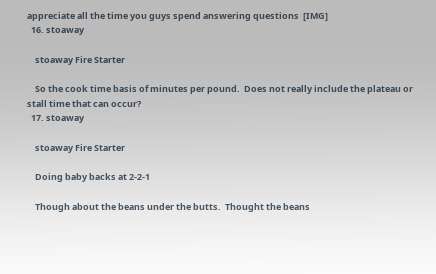appreciate all the time you guys spend answering questions  [IMG]
  16. stoaway

    stoaway Fire Starter

    So the cook time basis of minutes per pound.  Does not really include the plateau or stall time that can occur?
  17. stoaway

    stoaway Fire Starter

    Doing baby backs at 2-2-1

    Though about the beans under the butts.  Thought the beans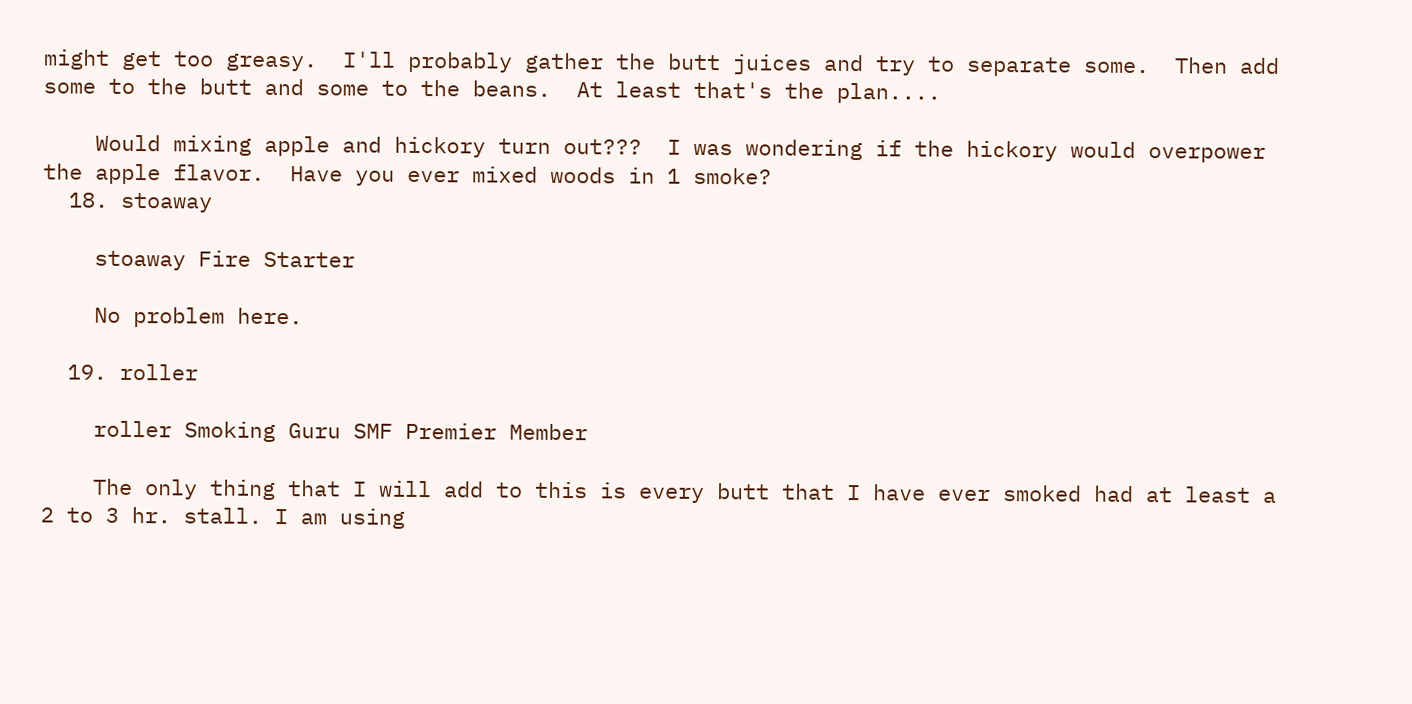might get too greasy.  I'll probably gather the butt juices and try to separate some.  Then add some to the butt and some to the beans.  At least that's the plan....

    Would mixing apple and hickory turn out???  I was wondering if the hickory would overpower the apple flavor.  Have you ever mixed woods in 1 smoke?
  18. stoaway

    stoaway Fire Starter

    No problem here.

  19. roller

    roller Smoking Guru SMF Premier Member

    The only thing that I will add to this is every butt that I have ever smoked had at least a 2 to 3 hr. stall. I am using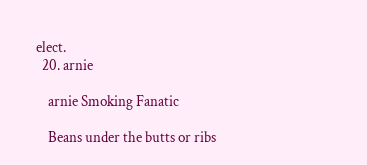elect.
  20. arnie

    arnie Smoking Fanatic

    Beans under the butts or ribs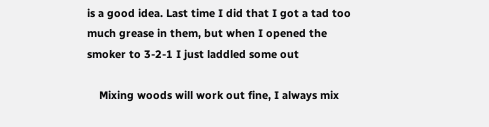is a good idea. Last time I did that I got a tad too much grease in them, but when I opened the smoker to 3-2-1 I just laddled some out

    Mixing woods will work out fine, I always mix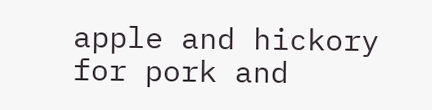apple and hickory for pork and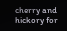cherry and hickory for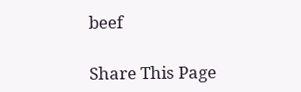beef

Share This Page